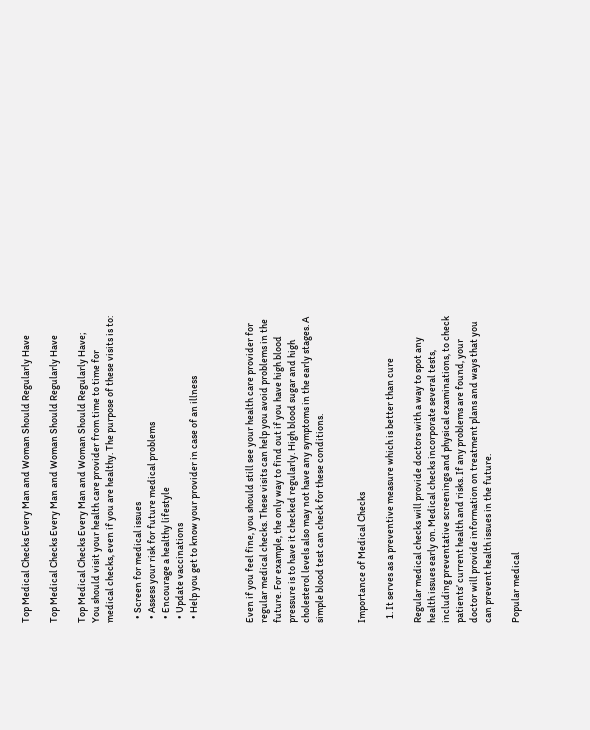Top Medical Checks Every Man and Woman Should Regularly Have

Top Medical Checks Every Man and Woman Should Regularly Have

Top Medical Checks Every Man and Woman Should Regularly Have; You should visit your health care provider from time to time for medical checks, even if you are healthy. The purpose of these visits is to:

  • Screen for medical issues
  • Assess your risk for future medical problems
  • Encourage a healthy lifestyle
  • Update vaccinations
  • Help you get to know your provider in case of an illness



Even if you feel fine, you should still see your health care provider for regular medical checks. These visits can help you avoid problems in the future. For example, the only way to find out if you have high blood pressure is to have it checked regularly. High blood sugar and high cholesterol levels also may not have any symptoms in the early stages. A simple blood test can check for these conditions.


Importance of Medical Checks

  1. It serves as a preventive measure which is better than cure

Regular medical checks will provide doctors with a way to spot any health issues early on. Medical checks incorporate several tests, including preventative screenings and physical examinations, to check patients’ current health and risks. If any problems are found, your doctor will provide information on treatment plans and ways that you can prevent health issues in the future.

Popular medical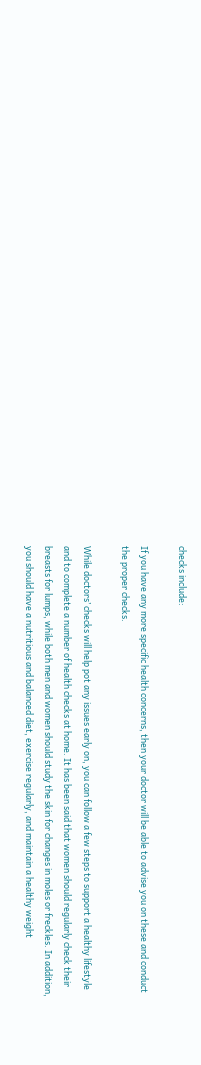checks include:

If you have any more specific health concerns, then your doctor will be able to advise you on these and conduct the proper checks.

While doctors’ checks will help pot any issues early on, you can follow a few steps to support a healthy lifestyle and to complete a number of health checks at home. It has been said that women should regularly check their breasts for lumps, while both men and women should study the skin for changes in moles or freckles. In addition, you should have a nutritious and balanced diet, exercise regularly, and maintain a healthy weight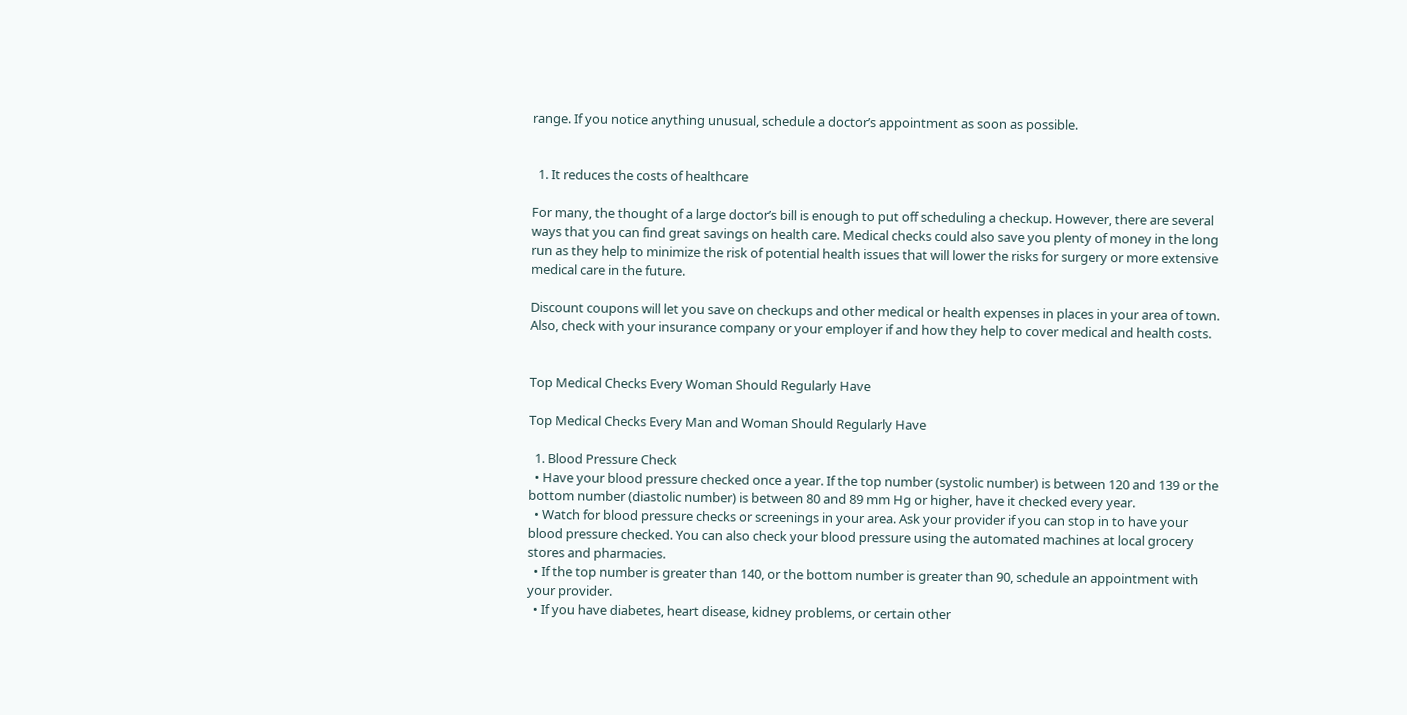range. If you notice anything unusual, schedule a doctor’s appointment as soon as possible.


  1. It reduces the costs of healthcare

For many, the thought of a large doctor’s bill is enough to put off scheduling a checkup. However, there are several ways that you can find great savings on health care. Medical checks could also save you plenty of money in the long run as they help to minimize the risk of potential health issues that will lower the risks for surgery or more extensive medical care in the future.

Discount coupons will let you save on checkups and other medical or health expenses in places in your area of town. Also, check with your insurance company or your employer if and how they help to cover medical and health costs.


Top Medical Checks Every Woman Should Regularly Have

Top Medical Checks Every Man and Woman Should Regularly Have

  1. Blood Pressure Check
  • Have your blood pressure checked once a year. If the top number (systolic number) is between 120 and 139 or the bottom number (diastolic number) is between 80 and 89 mm Hg or higher, have it checked every year.
  • Watch for blood pressure checks or screenings in your area. Ask your provider if you can stop in to have your blood pressure checked. You can also check your blood pressure using the automated machines at local grocery stores and pharmacies.
  • If the top number is greater than 140, or the bottom number is greater than 90, schedule an appointment with your provider.
  • If you have diabetes, heart disease, kidney problems, or certain other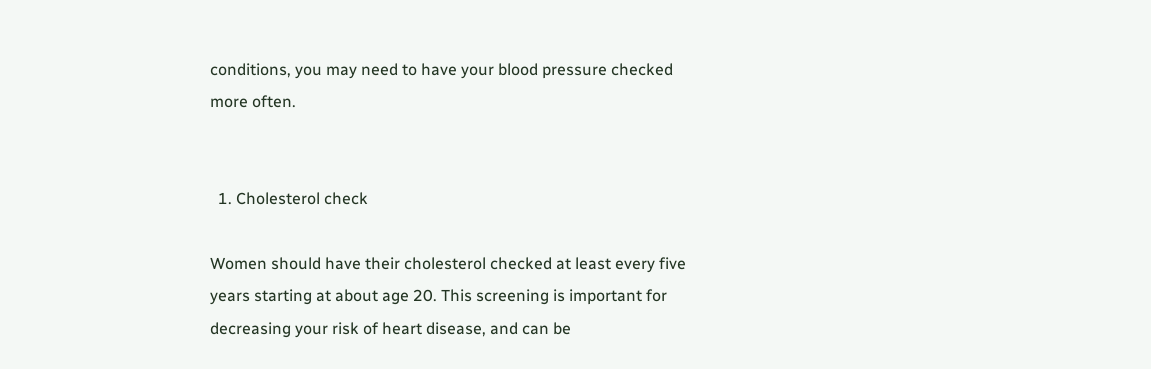conditions, you may need to have your blood pressure checked more often.


  1. Cholesterol check

Women should have their cholesterol checked at least every five years starting at about age 20. This screening is important for decreasing your risk of heart disease, and can be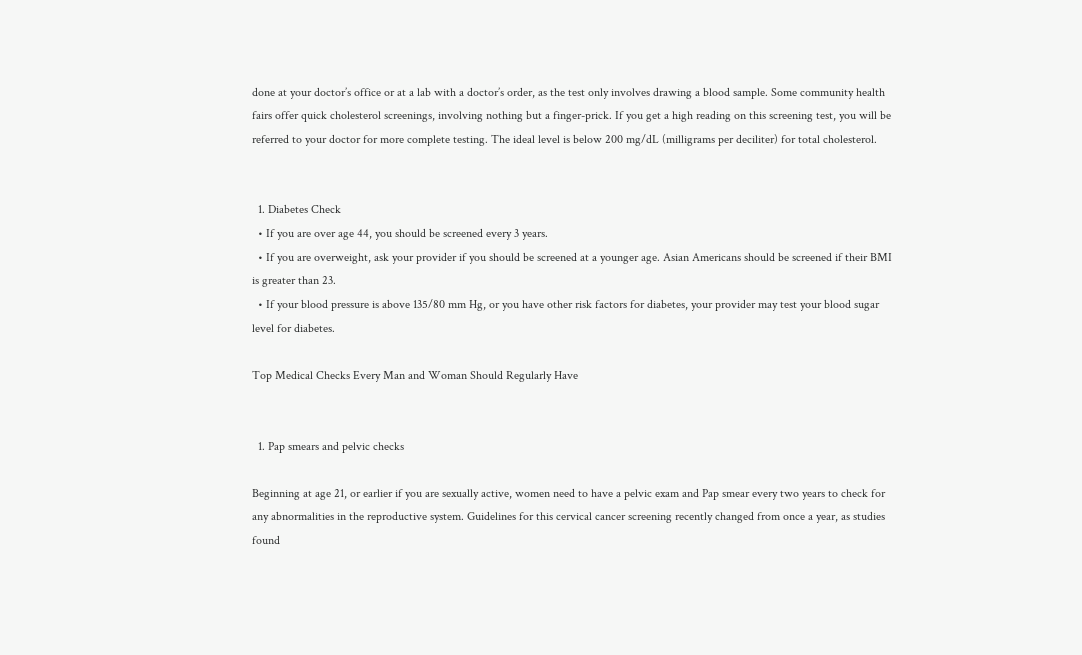done at your doctor’s office or at a lab with a doctor’s order, as the test only involves drawing a blood sample. Some community health fairs offer quick cholesterol screenings, involving nothing but a finger-prick. If you get a high reading on this screening test, you will be referred to your doctor for more complete testing. The ideal level is below 200 mg/dL (milligrams per deciliter) for total cholesterol.


  1. Diabetes Check
  • If you are over age 44, you should be screened every 3 years.
  • If you are overweight, ask your provider if you should be screened at a younger age. Asian Americans should be screened if their BMI is greater than 23.
  • If your blood pressure is above 135/80 mm Hg, or you have other risk factors for diabetes, your provider may test your blood sugar level for diabetes.

Top Medical Checks Every Man and Woman Should Regularly Have


  1. Pap smears and pelvic checks

Beginning at age 21, or earlier if you are sexually active, women need to have a pelvic exam and Pap smear every two years to check for any abnormalities in the reproductive system. Guidelines for this cervical cancer screening recently changed from once a year, as studies found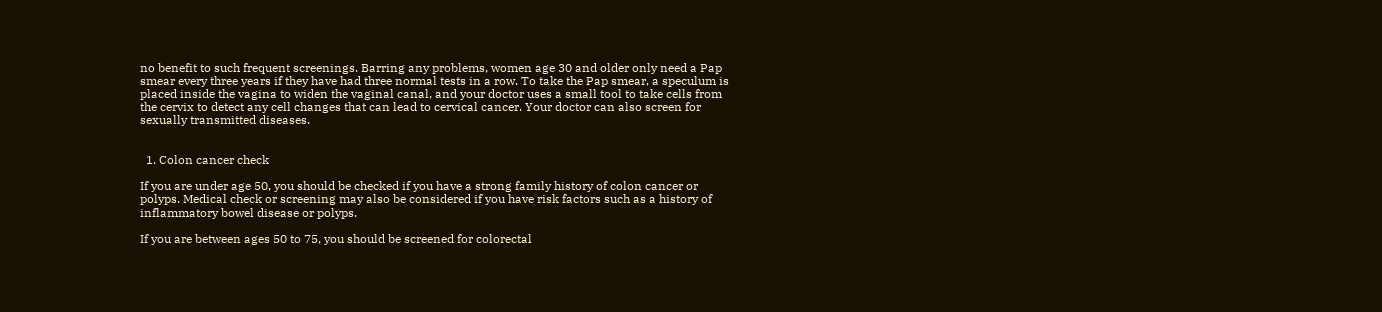no benefit to such frequent screenings. Barring any problems, women age 30 and older only need a Pap smear every three years if they have had three normal tests in a row. To take the Pap smear, a speculum is placed inside the vagina to widen the vaginal canal, and your doctor uses a small tool to take cells from the cervix to detect any cell changes that can lead to cervical cancer. Your doctor can also screen for sexually transmitted diseases.


  1. Colon cancer check

If you are under age 50, you should be checked if you have a strong family history of colon cancer or polyps. Medical check or screening may also be considered if you have risk factors such as a history of inflammatory bowel disease or polyps.

If you are between ages 50 to 75, you should be screened for colorectal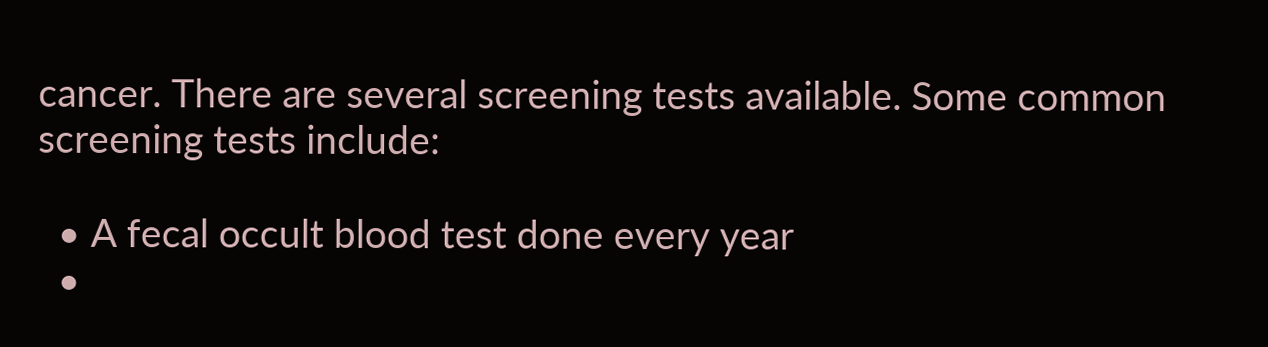cancer. There are several screening tests available. Some common screening tests include:

  • A fecal occult blood test done every year
  •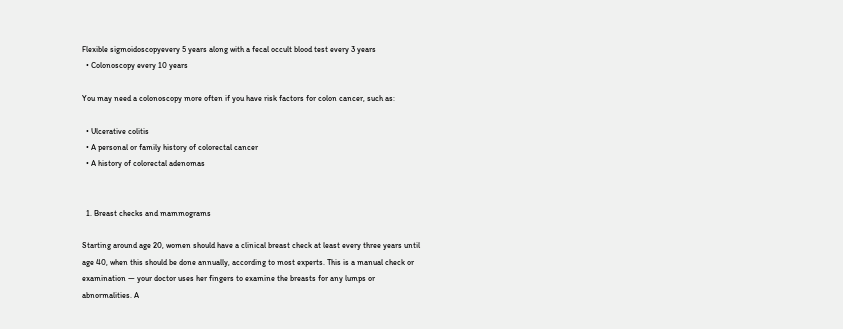Flexible sigmoidoscopyevery 5 years along with a fecal occult blood test every 3 years
  • Colonoscopy every 10 years

You may need a colonoscopy more often if you have risk factors for colon cancer, such as:

  • Ulcerative colitis
  • A personal or family history of colorectal cancer
  • A history of colorectal adenomas


  1. Breast checks and mammograms

Starting around age 20, women should have a clinical breast check at least every three years until age 40, when this should be done annually, according to most experts. This is a manual check or examination — your doctor uses her fingers to examine the breasts for any lumps or abnormalities. A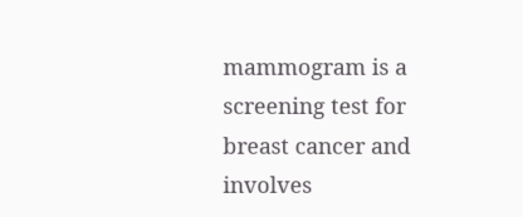mammogram is a screening test for breast cancer and involves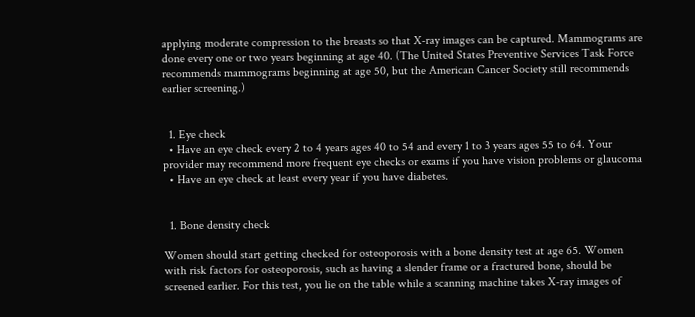applying moderate compression to the breasts so that X-ray images can be captured. Mammograms are done every one or two years beginning at age 40. (The United States Preventive Services Task Force recommends mammograms beginning at age 50, but the American Cancer Society still recommends earlier screening.)


  1. Eye check
  • Have an eye check every 2 to 4 years ages 40 to 54 and every 1 to 3 years ages 55 to 64. Your provider may recommend more frequent eye checks or exams if you have vision problems or glaucoma
  • Have an eye check at least every year if you have diabetes.


  1. Bone density check

Women should start getting checked for osteoporosis with a bone density test at age 65. Women with risk factors for osteoporosis, such as having a slender frame or a fractured bone, should be screened earlier. For this test, you lie on the table while a scanning machine takes X-ray images of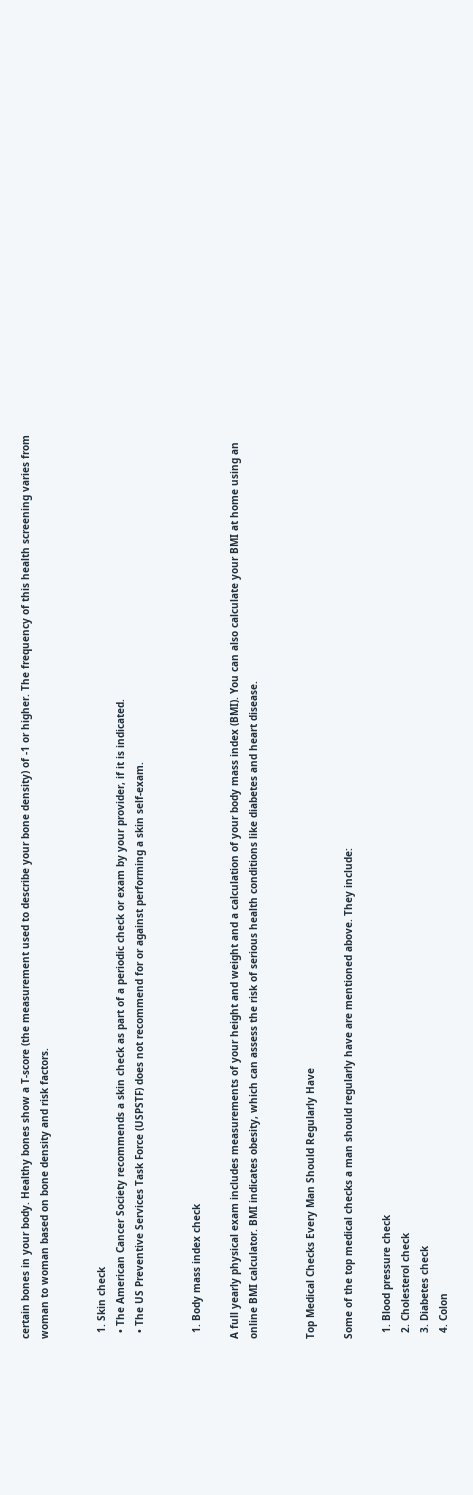certain bones in your body. Healthy bones show a T-score (the measurement used to describe your bone density) of -1 or higher. The frequency of this health screening varies from woman to woman based on bone density and risk factors.


  1. Skin check
  • The American Cancer Society recommends a skin check as part of a periodic check or exam by your provider, if it is indicated.
  • The US Preventive Services Task Force (USPSTF) does not recommend for or against performing a skin self-exam.


  1. Body mass index check

A full yearly physical exam includes measurements of your height and weight and a calculation of your body mass index (BMI). You can also calculate your BMI at home using an online BMI calculator. BMI indicates obesity, which can assess the risk of serious health conditions like diabetes and heart disease.


Top Medical Checks Every Man Should Regularly Have

Some of the top medical checks a man should regularly have are mentioned above. They include:

  1. Blood pressure check
  2. Cholesterol check
  3. Diabetes check
  4. Colon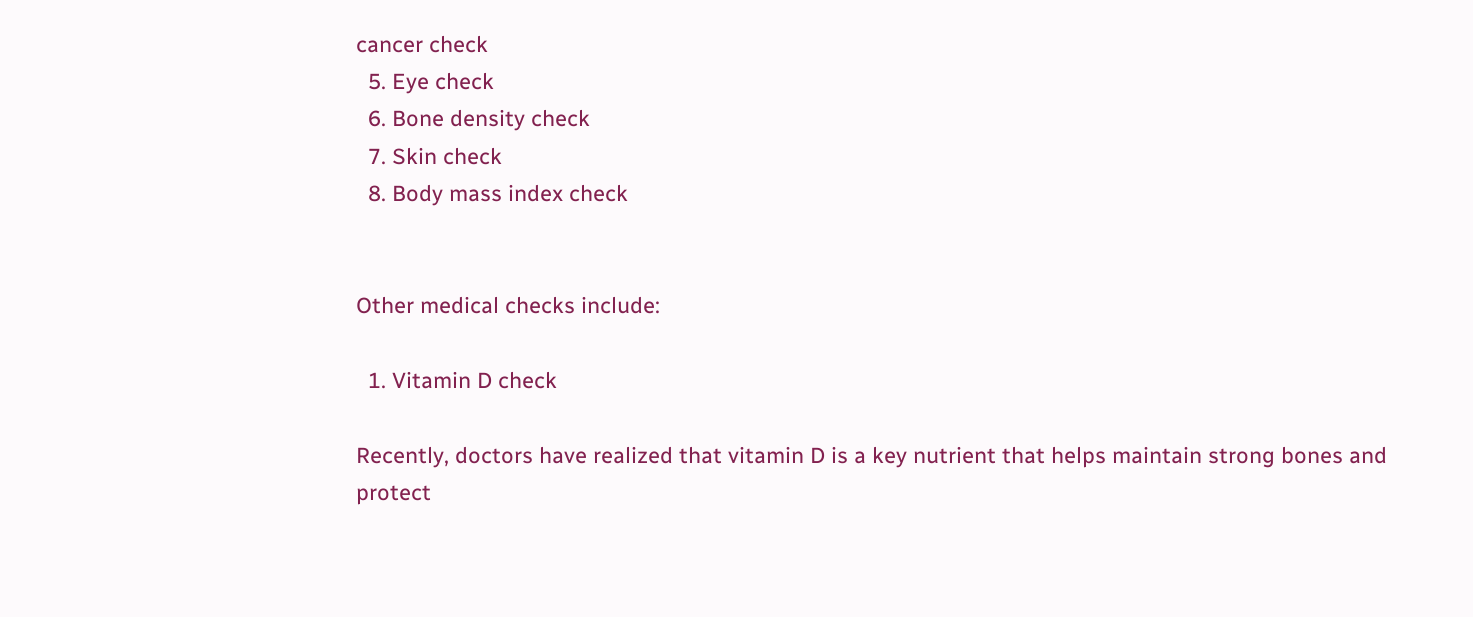cancer check
  5. Eye check
  6. Bone density check
  7. Skin check
  8. Body mass index check


Other medical checks include:

  1. Vitamin D check

Recently, doctors have realized that vitamin D is a key nutrient that helps maintain strong bones and protect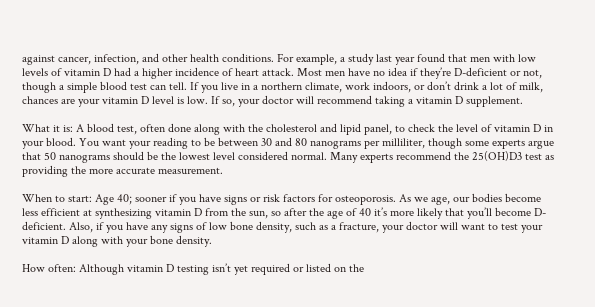against cancer, infection, and other health conditions. For example, a study last year found that men with low levels of vitamin D had a higher incidence of heart attack. Most men have no idea if they’re D-deficient or not, though a simple blood test can tell. If you live in a northern climate, work indoors, or don’t drink a lot of milk, chances are your vitamin D level is low. If so, your doctor will recommend taking a vitamin D supplement.

What it is: A blood test, often done along with the cholesterol and lipid panel, to check the level of vitamin D in your blood. You want your reading to be between 30 and 80 nanograms per milliliter, though some experts argue that 50 nanograms should be the lowest level considered normal. Many experts recommend the 25(OH)D3 test as providing the more accurate measurement.

When to start: Age 40; sooner if you have signs or risk factors for osteoporosis. As we age, our bodies become less efficient at synthesizing vitamin D from the sun, so after the age of 40 it’s more likely that you’ll become D-deficient. Also, if you have any signs of low bone density, such as a fracture, your doctor will want to test your vitamin D along with your bone density.

How often: Although vitamin D testing isn’t yet required or listed on the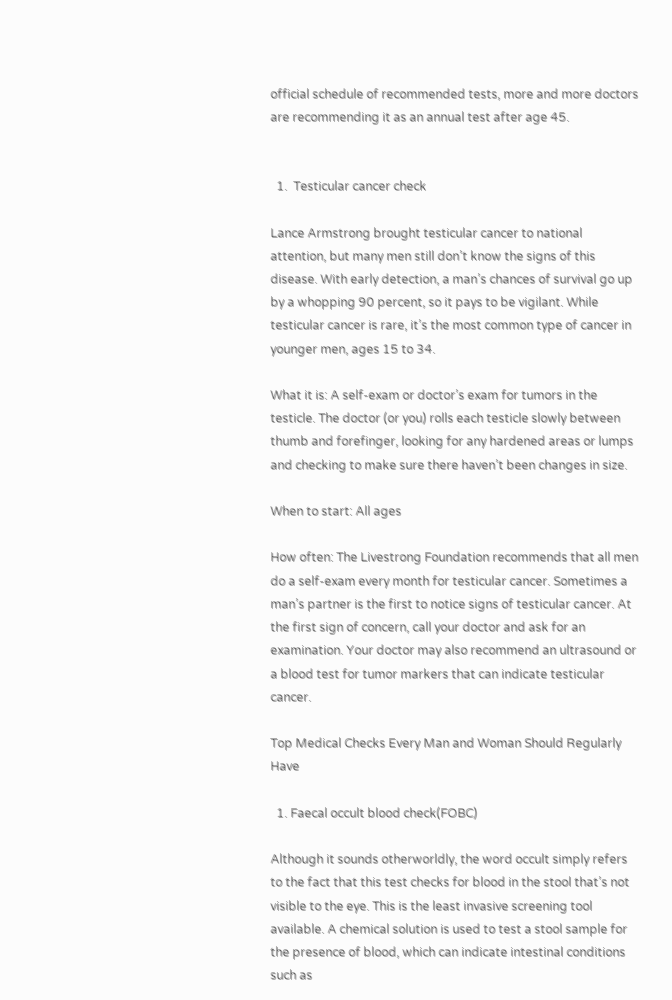official schedule of recommended tests, more and more doctors are recommending it as an annual test after age 45.


  1.  Testicular cancer check

Lance Armstrong brought testicular cancer to national attention, but many men still don’t know the signs of this disease. With early detection, a man’s chances of survival go up by a whopping 90 percent, so it pays to be vigilant. While testicular cancer is rare, it’s the most common type of cancer in younger men, ages 15 to 34.

What it is: A self-exam or doctor’s exam for tumors in the testicle. The doctor (or you) rolls each testicle slowly between thumb and forefinger, looking for any hardened areas or lumps and checking to make sure there haven’t been changes in size.

When to start: All ages

How often: The Livestrong Foundation recommends that all men do a self-exam every month for testicular cancer. Sometimes a man’s partner is the first to notice signs of testicular cancer. At the first sign of concern, call your doctor and ask for an examination. Your doctor may also recommend an ultrasound or a blood test for tumor markers that can indicate testicular cancer.

Top Medical Checks Every Man and Woman Should Regularly Have

  1. Faecal occult blood check(FOBC)

Although it sounds otherworldly, the word occult simply refers to the fact that this test checks for blood in the stool that’s not visible to the eye. This is the least invasive screening tool available. A chemical solution is used to test a stool sample for the presence of blood, which can indicate intestinal conditions such as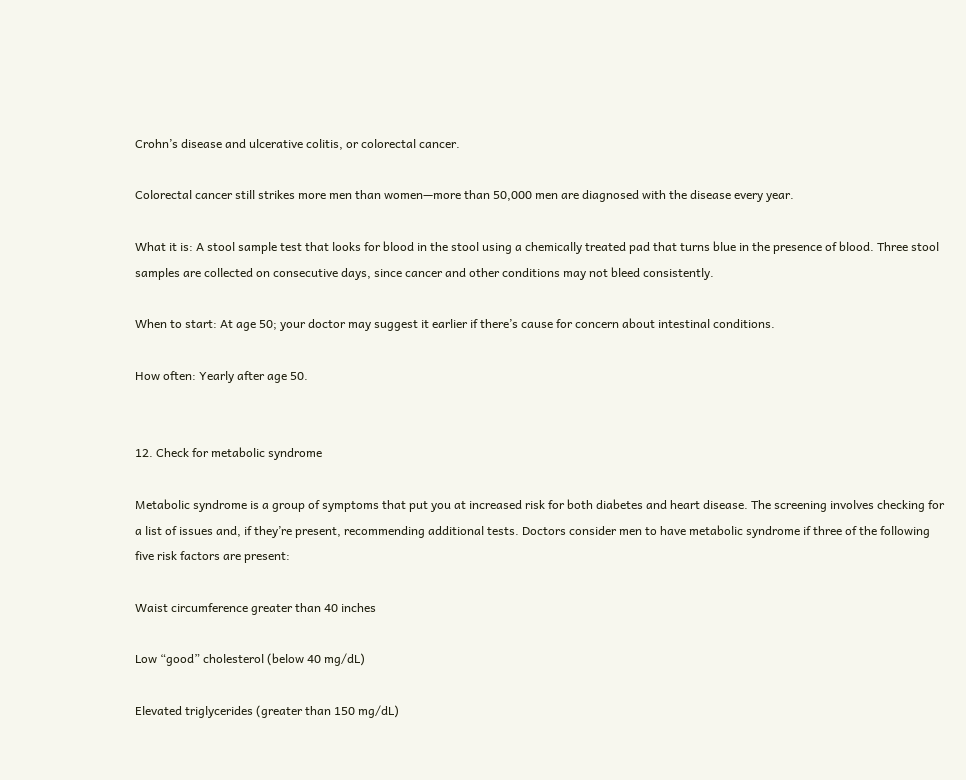Crohn’s disease and ulcerative colitis, or colorectal cancer.

Colorectal cancer still strikes more men than women—more than 50,000 men are diagnosed with the disease every year.

What it is: A stool sample test that looks for blood in the stool using a chemically treated pad that turns blue in the presence of blood. Three stool samples are collected on consecutive days, since cancer and other conditions may not bleed consistently.

When to start: At age 50; your doctor may suggest it earlier if there’s cause for concern about intestinal conditions.

How often: Yearly after age 50.


12. Check for metabolic syndrome

Metabolic syndrome is a group of symptoms that put you at increased risk for both diabetes and heart disease. The screening involves checking for a list of issues and, if they’re present, recommending additional tests. Doctors consider men to have metabolic syndrome if three of the following five risk factors are present:

Waist circumference greater than 40 inches

Low “good” cholesterol (below 40 mg/dL)

Elevated triglycerides (greater than 150 mg/dL)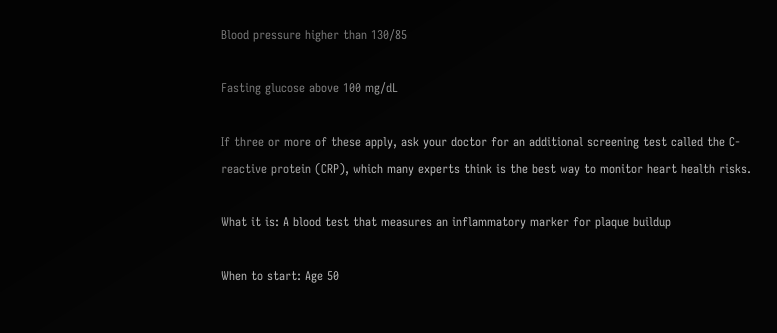Blood pressure higher than 130/85

Fasting glucose above 100 mg/dL

If three or more of these apply, ask your doctor for an additional screening test called the C-reactive protein (CRP), which many experts think is the best way to monitor heart health risks.

What it is: A blood test that measures an inflammatory marker for plaque buildup

When to start: Age 50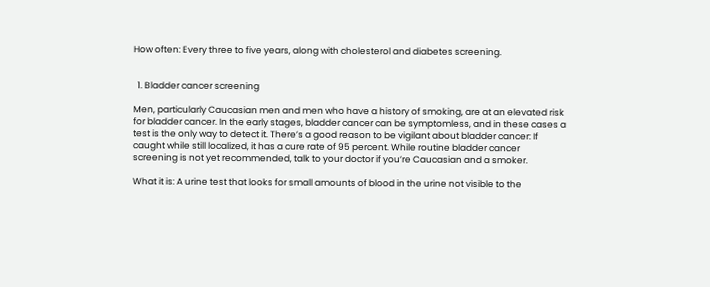How often: Every three to five years, along with cholesterol and diabetes screening.


  1. Bladder cancer screening

Men, particularly Caucasian men and men who have a history of smoking, are at an elevated risk for bladder cancer. In the early stages, bladder cancer can be symptomless, and in these cases a test is the only way to detect it. There’s a good reason to be vigilant about bladder cancer: If caught while still localized, it has a cure rate of 95 percent. While routine bladder cancer screening is not yet recommended, talk to your doctor if you’re Caucasian and a smoker.

What it is: A urine test that looks for small amounts of blood in the urine not visible to the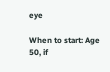eye

When to start: Age 50, if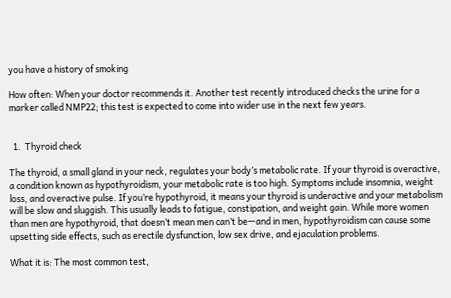you have a history of smoking

How often: When your doctor recommends it. Another test recently introduced checks the urine for a marker called NMP22; this test is expected to come into wider use in the next few years.


  1.  Thyroid check

The thyroid, a small gland in your neck, regulates your body’s metabolic rate. If your thyroid is overactive, a condition known as hypothyroidism, your metabolic rate is too high. Symptoms include insomnia, weight loss, and overactive pulse. If you’re hypothyroid, it means your thyroid is underactive and your metabolism will be slow and sluggish. This usually leads to fatigue, constipation, and weight gain. While more women than men are hypothyroid, that doesn’t mean men can’t be—and in men, hypothyroidism can cause some upsetting side effects, such as erectile dysfunction, low sex drive, and ejaculation problems.

What it is: The most common test,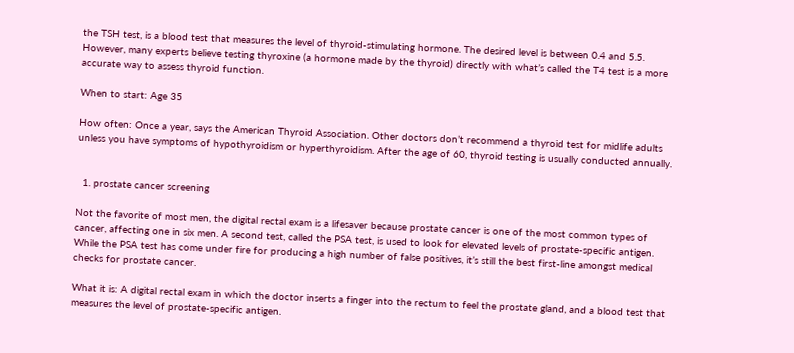the TSH test, is a blood test that measures the level of thyroid-stimulating hormone. The desired level is between 0.4 and 5.5. However, many experts believe testing thyroxine (a hormone made by the thyroid) directly with what’s called the T4 test is a more accurate way to assess thyroid function.

When to start: Age 35

How often: Once a year, says the American Thyroid Association. Other doctors don’t recommend a thyroid test for midlife adults unless you have symptoms of hypothyroidism or hyperthyroidism. After the age of 60, thyroid testing is usually conducted annually.


  1. prostate cancer screening

Not the favorite of most men, the digital rectal exam is a lifesaver because prostate cancer is one of the most common types of cancer, affecting one in six men. A second test, called the PSA test, is used to look for elevated levels of prostate-specific antigen. While the PSA test has come under fire for producing a high number of false positives, it’s still the best first-line amongst medical checks for prostate cancer.

What it is: A digital rectal exam in which the doctor inserts a finger into the rectum to feel the prostate gland, and a blood test that measures the level of prostate-specific antigen.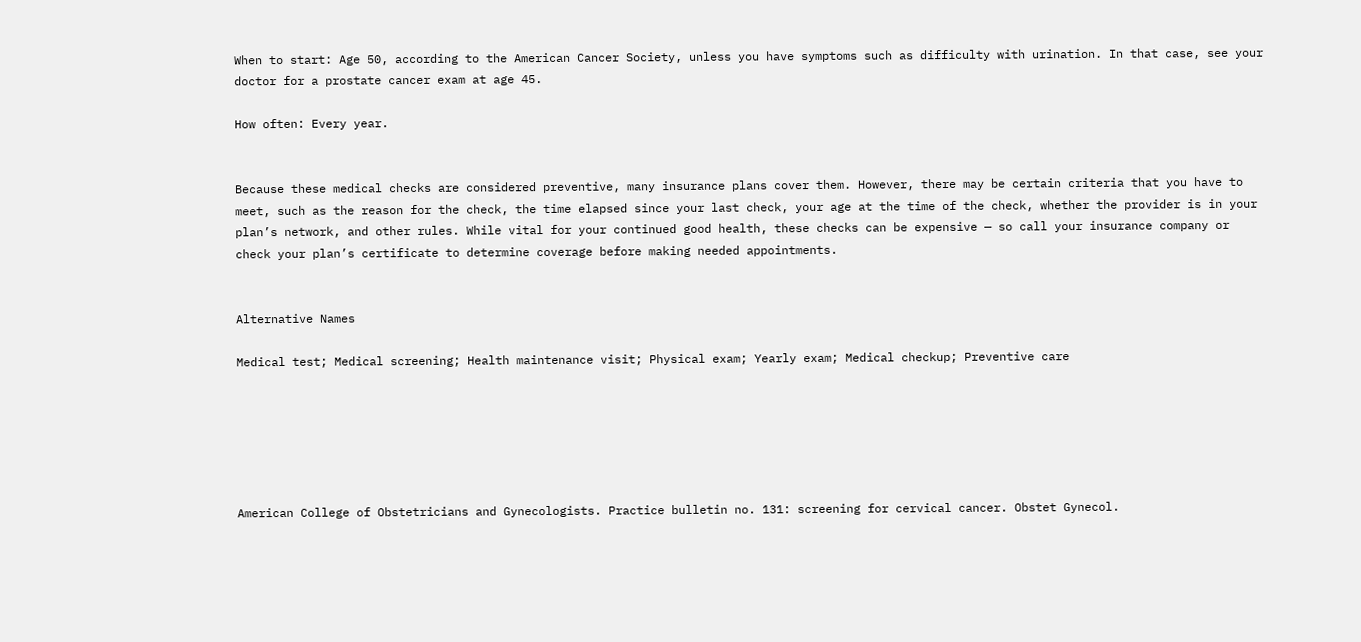When to start: Age 50, according to the American Cancer Society, unless you have symptoms such as difficulty with urination. In that case, see your doctor for a prostate cancer exam at age 45.

How often: Every year.


Because these medical checks are considered preventive, many insurance plans cover them. However, there may be certain criteria that you have to meet, such as the reason for the check, the time elapsed since your last check, your age at the time of the check, whether the provider is in your plan’s network, and other rules. While vital for your continued good health, these checks can be expensive — so call your insurance company or check your plan’s certificate to determine coverage before making needed appointments.


Alternative Names

Medical test; Medical screening; Health maintenance visit; Physical exam; Yearly exam; Medical checkup; Preventive care






American College of Obstetricians and Gynecologists. Practice bulletin no. 131: screening for cervical cancer. Obstet Gynecol.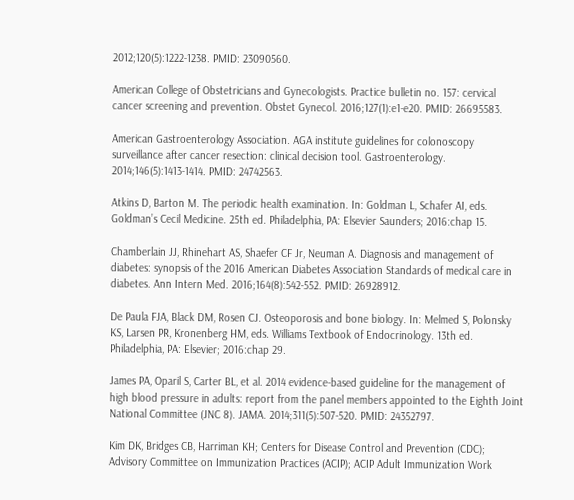2012;120(5):1222-1238. PMID: 23090560.

American College of Obstetricians and Gynecologists. Practice bulletin no. 157: cervical cancer screening and prevention. Obstet Gynecol. 2016;127(1):e1-e20. PMID: 26695583.

American Gastroenterology Association. AGA institute guidelines for colonoscopy surveillance after cancer resection: clinical decision tool. Gastroenterology. 2014;146(5):1413-1414. PMID: 24742563.

Atkins D, Barton M. The periodic health examination. In: Goldman L, Schafer AI, eds. Goldman’s Cecil Medicine. 25th ed. Philadelphia, PA: Elsevier Saunders; 2016:chap 15.

Chamberlain JJ, Rhinehart AS, Shaefer CF Jr, Neuman A. Diagnosis and management of diabetes: synopsis of the 2016 American Diabetes Association Standards of medical care in diabetes. Ann Intern Med. 2016;164(8):542-552. PMID: 26928912.

De Paula FJA, Black DM, Rosen CJ. Osteoporosis and bone biology. In: Melmed S, Polonsky KS, Larsen PR, Kronenberg HM, eds. Williams Textbook of Endocrinology. 13th ed. Philadelphia, PA: Elsevier; 2016:chap 29.

James PA, Oparil S, Carter BL, et al. 2014 evidence-based guideline for the management of high blood pressure in adults: report from the panel members appointed to the Eighth Joint National Committee (JNC 8). JAMA. 2014;311(5):507-520. PMID: 24352797.

Kim DK, Bridges CB, Harriman KH; Centers for Disease Control and Prevention (CDC); Advisory Committee on Immunization Practices (ACIP); ACIP Adult Immunization Work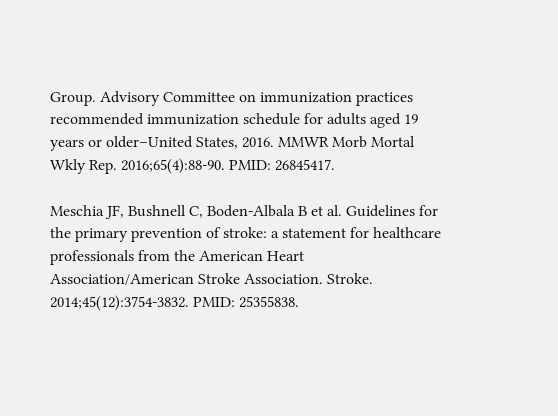Group. Advisory Committee on immunization practices recommended immunization schedule for adults aged 19 years or older–United States, 2016. MMWR Morb Mortal Wkly Rep. 2016;65(4):88-90. PMID: 26845417.

Meschia JF, Bushnell C, Boden-Albala B et al. Guidelines for the primary prevention of stroke: a statement for healthcare professionals from the American Heart Association/American Stroke Association. Stroke. 2014;45(12):3754-3832. PMID: 25355838.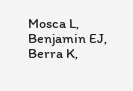Mosca L, Benjamin EJ, Berra K,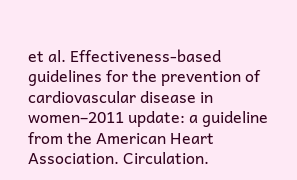et al. Effectiveness-based guidelines for the prevention of cardiovascular disease in women–2011 update: a guideline from the American Heart Association. Circulation.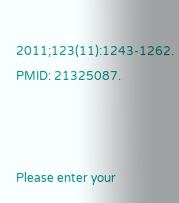2011;123(11):1243-1262. PMID: 21325087.



Please enter your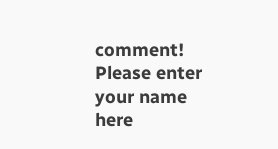comment!
Please enter your name here